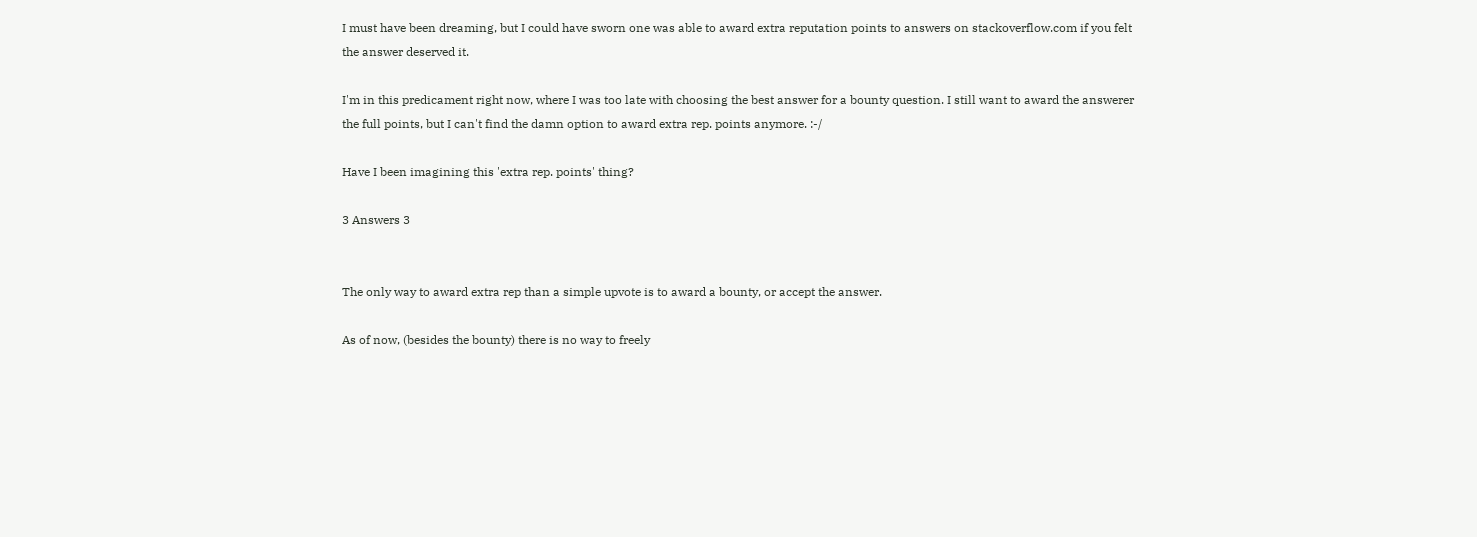I must have been dreaming, but I could have sworn one was able to award extra reputation points to answers on stackoverflow.com if you felt the answer deserved it.

I'm in this predicament right now, where I was too late with choosing the best answer for a bounty question. I still want to award the answerer the full points, but I can't find the damn option to award extra rep. points anymore. :-/

Have I been imagining this 'extra rep. points' thing?

3 Answers 3


The only way to award extra rep than a simple upvote is to award a bounty, or accept the answer.

As of now, (besides the bounty) there is no way to freely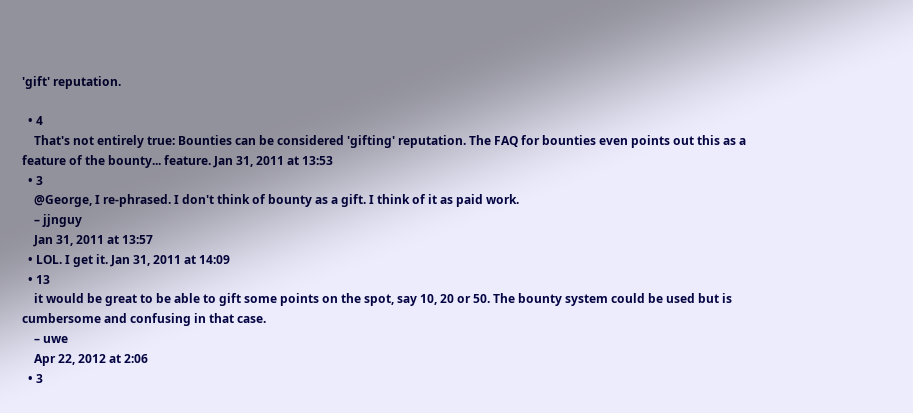'gift' reputation.

  • 4
    That's not entirely true: Bounties can be considered 'gifting' reputation. The FAQ for bounties even points out this as a feature of the bounty... feature. Jan 31, 2011 at 13:53
  • 3
    @George, I re-phrased. I don't think of bounty as a gift. I think of it as paid work.
    – jjnguy
    Jan 31, 2011 at 13:57
  • LOL. I get it. Jan 31, 2011 at 14:09
  • 13
    it would be great to be able to gift some points on the spot, say 10, 20 or 50. The bounty system could be used but is cumbersome and confusing in that case.
    – uwe
    Apr 22, 2012 at 2:06
  • 3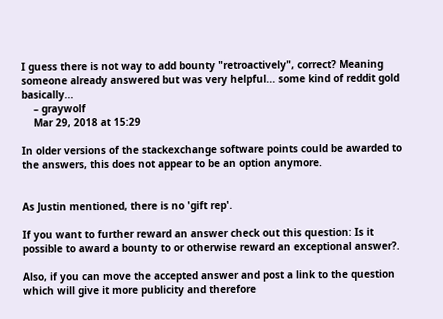I guess there is not way to add bounty "retroactively", correct? Meaning someone already answered but was very helpful... some kind of reddit gold basically...
    – graywolf
    Mar 29, 2018 at 15:29

In older versions of the stackexchange software points could be awarded to the answers, this does not appear to be an option anymore.


As Justin mentioned, there is no 'gift rep'.

If you want to further reward an answer check out this question: Is it possible to award a bounty to or otherwise reward an exceptional answer?.

Also, if you can move the accepted answer and post a link to the question which will give it more publicity and therefore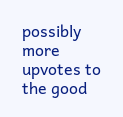possibly more upvotes to the good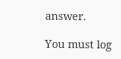answer.

You must log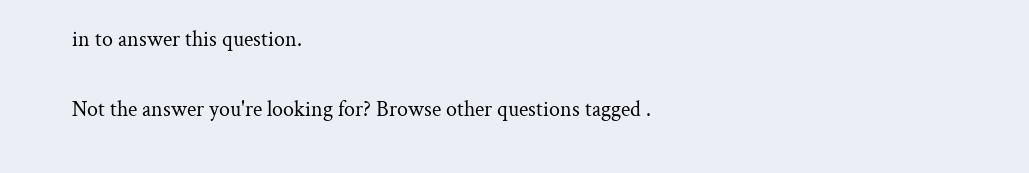in to answer this question.

Not the answer you're looking for? Browse other questions tagged .